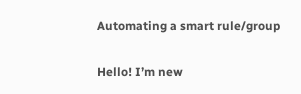Automating a smart rule/group

Hello! I’m new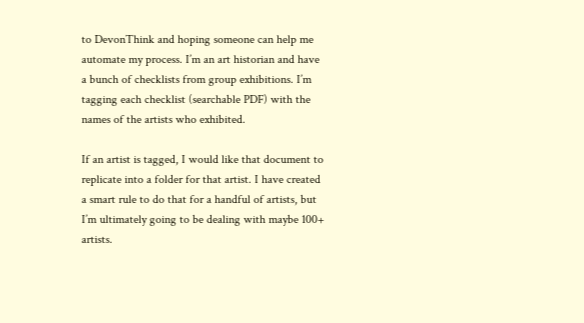to DevonThink and hoping someone can help me automate my process. I’m an art historian and have a bunch of checklists from group exhibitions. I’m tagging each checklist (searchable PDF) with the names of the artists who exhibited.

If an artist is tagged, I would like that document to replicate into a folder for that artist. I have created a smart rule to do that for a handful of artists, but I’m ultimately going to be dealing with maybe 100+ artists.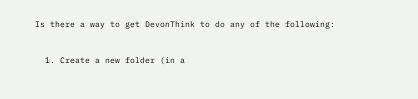Is there a way to get DevonThink to do any of the following:

  1. Create a new folder (in a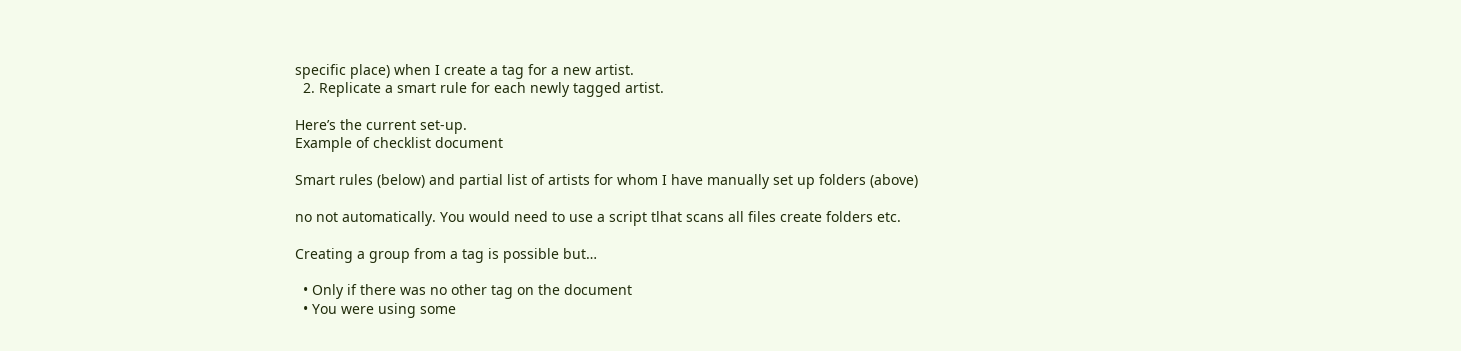specific place) when I create a tag for a new artist.
  2. Replicate a smart rule for each newly tagged artist.

Here’s the current set-up.
Example of checklist document

Smart rules (below) and partial list of artists for whom I have manually set up folders (above)

no not automatically. You would need to use a script tlhat scans all files create folders etc.

Creating a group from a tag is possible but…

  • Only if there was no other tag on the document
  • You were using some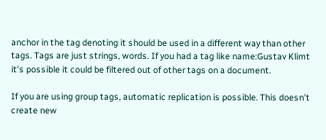anchor in the tag denoting it should be used in a different way than other tags. Tags are just strings, words. If you had a tag like name:Gustav Klimt it’s possible it could be filtered out of other tags on a document.

If you are using group tags, automatic replication is possible. This doesn’t create new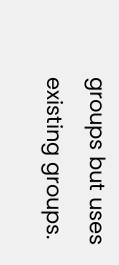groups but uses existing groups.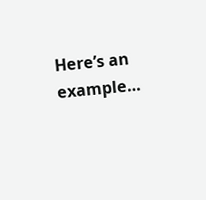Here’s an example…